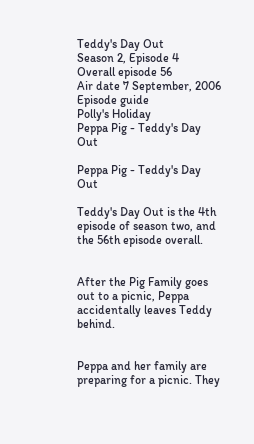Teddy's Day Out
Season 2, Episode 4
Overall episode 56
Air date 7 September, 2006
Episode guide
Polly's Holiday
Peppa Pig - Teddy's Day Out

Peppa Pig - Teddy's Day Out

Teddy's Day Out is the 4th episode of season two, and the 56th episode overall.


After the Pig Family goes out to a picnic, Peppa accidentally leaves Teddy behind.


Peppa and her family are preparing for a picnic. They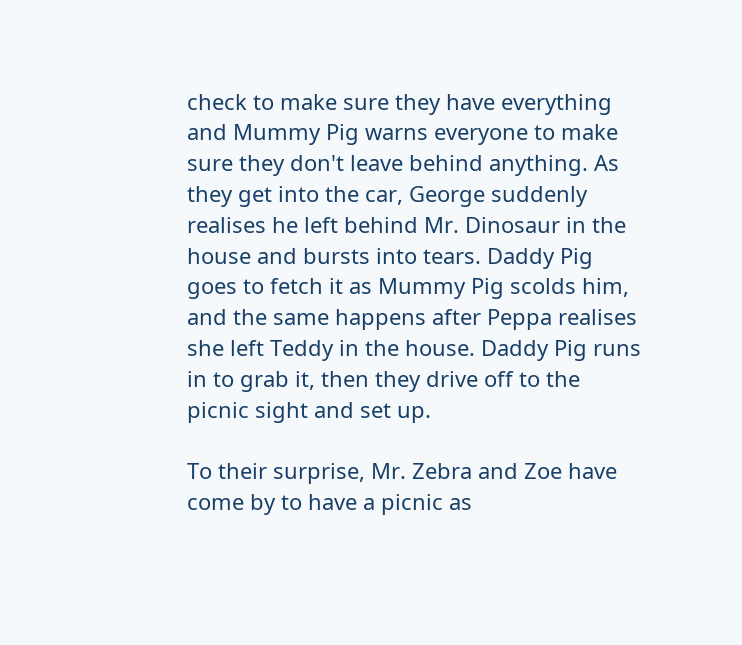check to make sure they have everything and Mummy Pig warns everyone to make sure they don't leave behind anything. As they get into the car, George suddenly realises he left behind Mr. Dinosaur in the house and bursts into tears. Daddy Pig goes to fetch it as Mummy Pig scolds him, and the same happens after Peppa realises she left Teddy in the house. Daddy Pig runs in to grab it, then they drive off to the picnic sight and set up.

To their surprise, Mr. Zebra and Zoe have come by to have a picnic as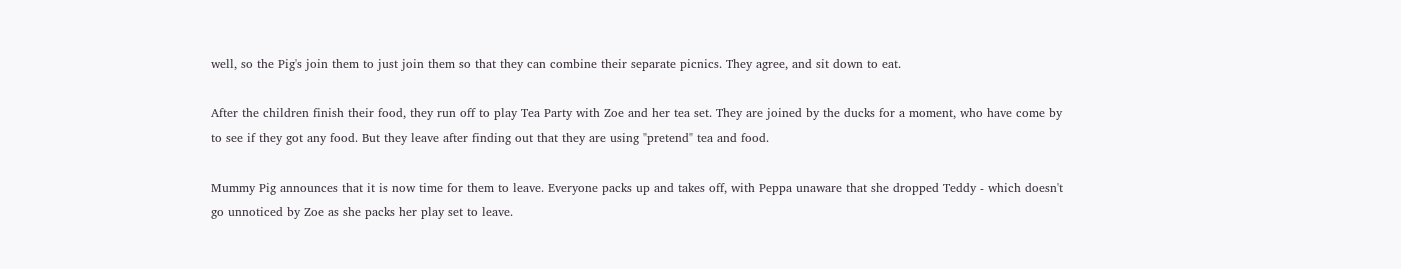well, so the Pig's join them to just join them so that they can combine their separate picnics. They agree, and sit down to eat.

After the children finish their food, they run off to play Tea Party with Zoe and her tea set. They are joined by the ducks for a moment, who have come by to see if they got any food. But they leave after finding out that they are using "pretend" tea and food.

Mummy Pig announces that it is now time for them to leave. Everyone packs up and takes off, with Peppa unaware that she dropped Teddy - which doesn't go unnoticed by Zoe as she packs her play set to leave.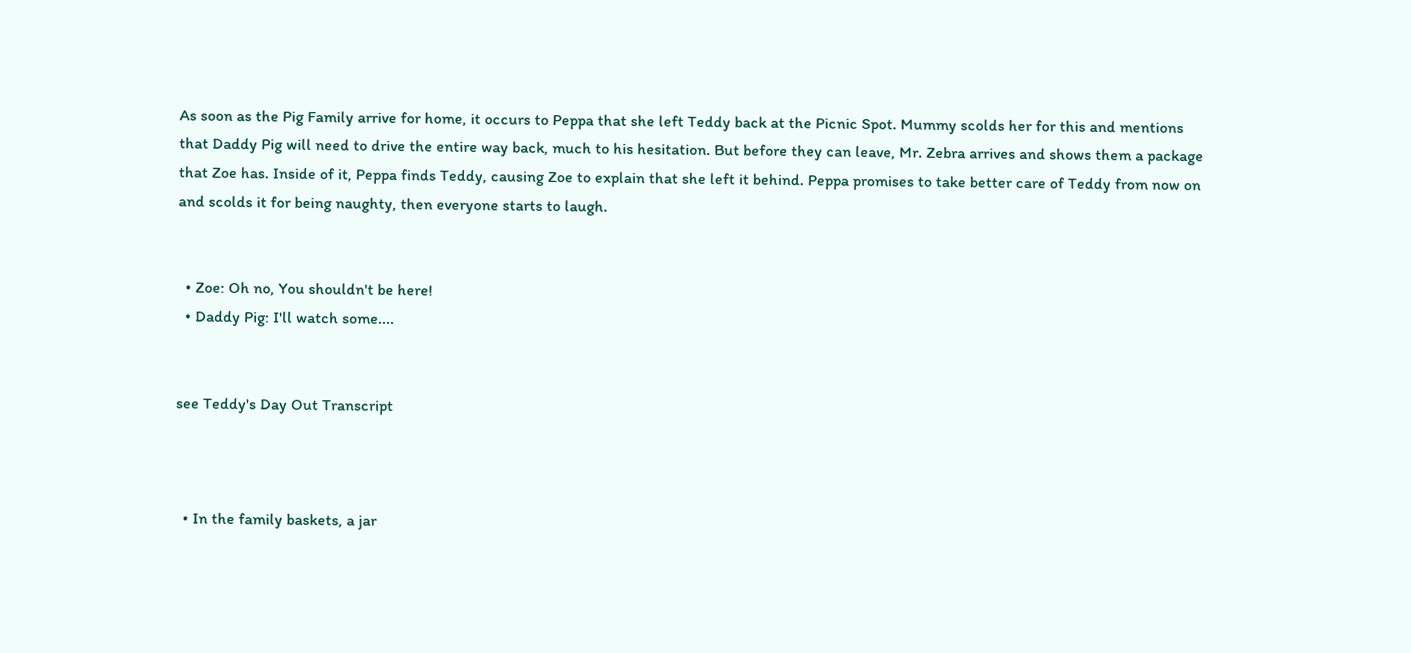As soon as the Pig Family arrive for home, it occurs to Peppa that she left Teddy back at the Picnic Spot. Mummy scolds her for this and mentions that Daddy Pig will need to drive the entire way back, much to his hesitation. But before they can leave, Mr. Zebra arrives and shows them a package that Zoe has. Inside of it, Peppa finds Teddy, causing Zoe to explain that she left it behind. Peppa promises to take better care of Teddy from now on and scolds it for being naughty, then everyone starts to laugh.


  • Zoe: Oh no, You shouldn't be here!
  • Daddy Pig: I'll watch some....


see Teddy's Day Out Transcript



  • In the family baskets, a jar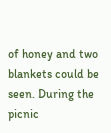of honey and two blankets could be seen. During the picnic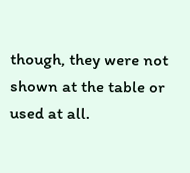though, they were not shown at the table or used at all.